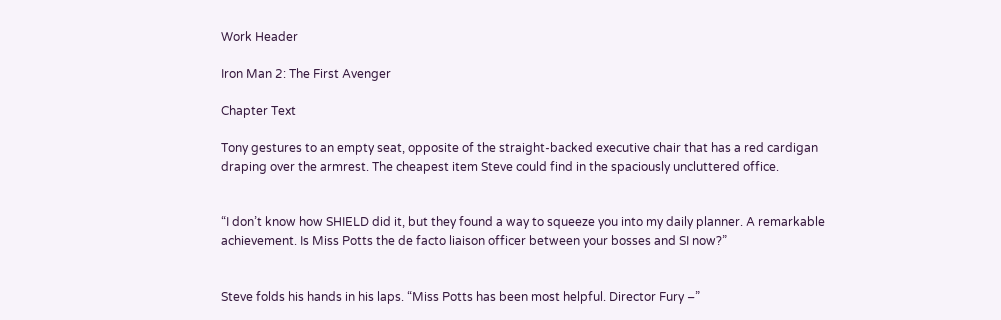Work Header

Iron Man 2: The First Avenger

Chapter Text

Tony gestures to an empty seat, opposite of the straight-backed executive chair that has a red cardigan draping over the armrest. The cheapest item Steve could find in the spaciously uncluttered office.


“I don’t know how SHIELD did it, but they found a way to squeeze you into my daily planner. A remarkable achievement. Is Miss Potts the de facto liaison officer between your bosses and SI now?”


Steve folds his hands in his laps. “Miss Potts has been most helpful. Director Fury –”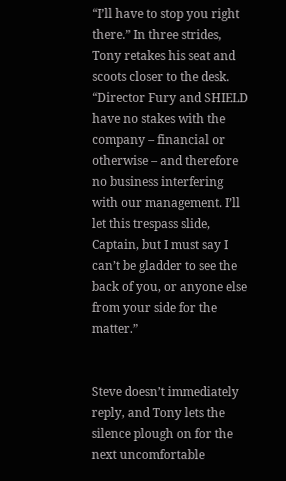“I’ll have to stop you right there.” In three strides, Tony retakes his seat and scoots closer to the desk. “Director Fury and SHIELD have no stakes with the company – financial or otherwise – and therefore no business interfering with our management. I’ll let this trespass slide, Captain, but I must say I can’t be gladder to see the back of you, or anyone else from your side for the matter.”


Steve doesn’t immediately reply, and Tony lets the silence plough on for the next uncomfortable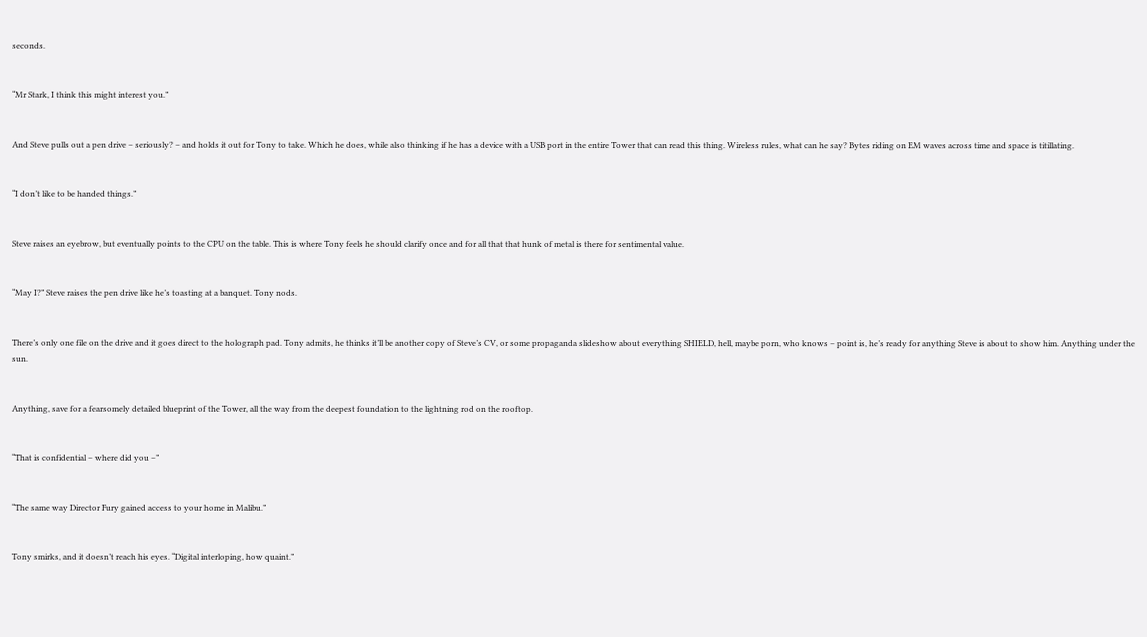seconds.


“Mr Stark, I think this might interest you.”


And Steve pulls out a pen drive – seriously? – and holds it out for Tony to take. Which he does, while also thinking if he has a device with a USB port in the entire Tower that can read this thing. Wireless rules, what can he say? Bytes riding on EM waves across time and space is titillating.


“I don’t like to be handed things.”


Steve raises an eyebrow, but eventually points to the CPU on the table. This is where Tony feels he should clarify once and for all that that hunk of metal is there for sentimental value.


“May I?” Steve raises the pen drive like he’s toasting at a banquet. Tony nods.


There’s only one file on the drive and it goes direct to the holograph pad. Tony admits, he thinks it’ll be another copy of Steve’s CV, or some propaganda slideshow about everything SHIELD, hell, maybe porn, who knows – point is, he’s ready for anything Steve is about to show him. Anything under the sun.


Anything, save for a fearsomely detailed blueprint of the Tower, all the way from the deepest foundation to the lightning rod on the rooftop.


“That is confidential – where did you –”


“The same way Director Fury gained access to your home in Malibu.”


Tony smirks, and it doesn’t reach his eyes. “Digital interloping, how quaint.”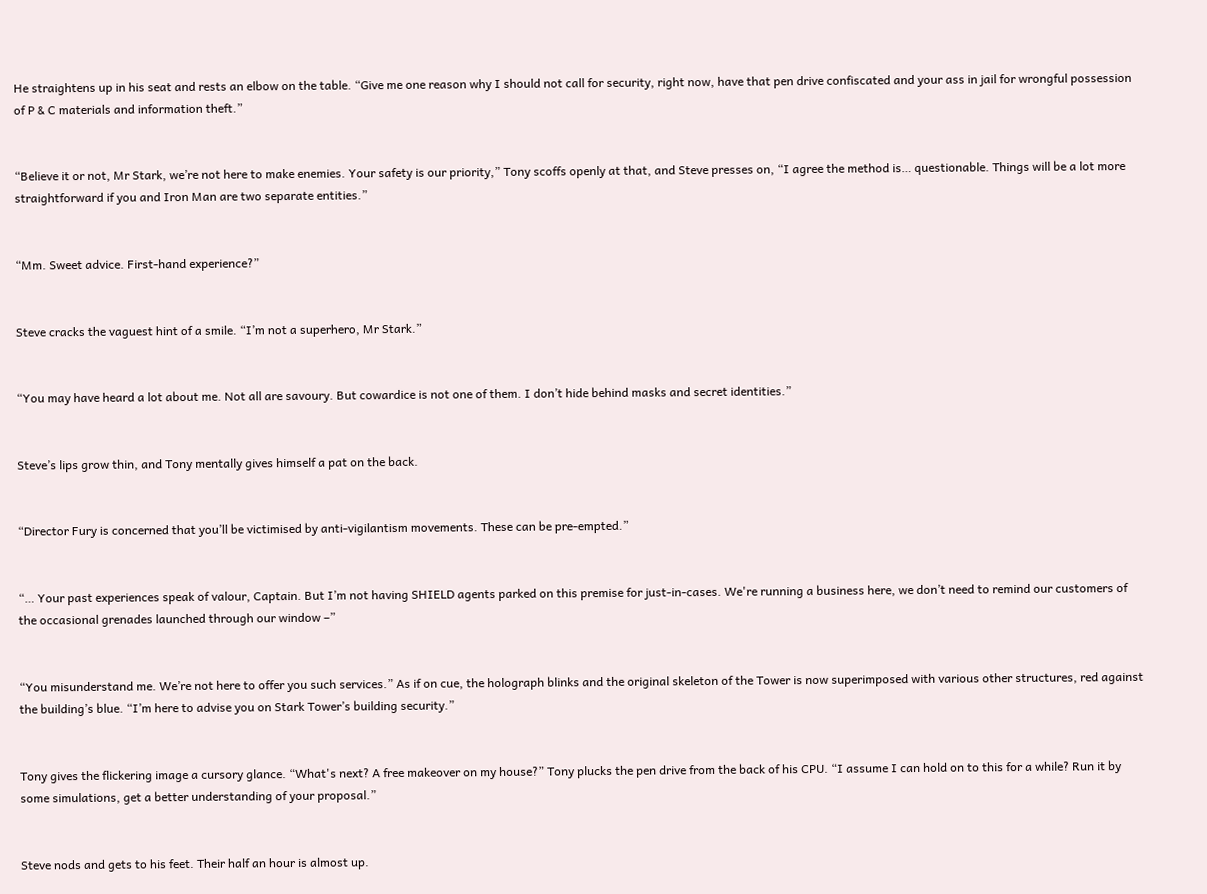He straightens up in his seat and rests an elbow on the table. “Give me one reason why I should not call for security, right now, have that pen drive confiscated and your ass in jail for wrongful possession of P & C materials and information theft.”


“Believe it or not, Mr Stark, we’re not here to make enemies. Your safety is our priority,” Tony scoffs openly at that, and Steve presses on, “I agree the method is… questionable. Things will be a lot more straightforward if you and Iron Man are two separate entities.”


“Mm. Sweet advice. First-hand experience?”


Steve cracks the vaguest hint of a smile. “I’m not a superhero, Mr Stark.”


“You may have heard a lot about me. Not all are savoury. But cowardice is not one of them. I don’t hide behind masks and secret identities.”


Steve’s lips grow thin, and Tony mentally gives himself a pat on the back.


“Director Fury is concerned that you’ll be victimised by anti-vigilantism movements. These can be pre-empted.”


“… Your past experiences speak of valour, Captain. But I’m not having SHIELD agents parked on this premise for just-in-cases. We're running a business here, we don’t need to remind our customers of the occasional grenades launched through our window –”


“You misunderstand me. We’re not here to offer you such services.” As if on cue, the holograph blinks and the original skeleton of the Tower is now superimposed with various other structures, red against the building’s blue. “I’m here to advise you on Stark Tower’s building security.”


Tony gives the flickering image a cursory glance. “What's next? A free makeover on my house?” Tony plucks the pen drive from the back of his CPU. “I assume I can hold on to this for a while? Run it by some simulations, get a better understanding of your proposal.”


Steve nods and gets to his feet. Their half an hour is almost up.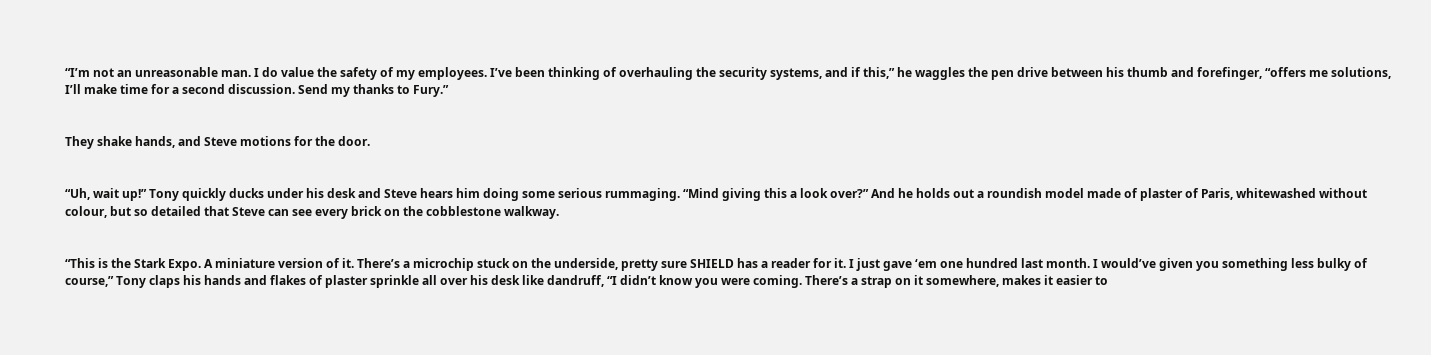“I’m not an unreasonable man. I do value the safety of my employees. I’ve been thinking of overhauling the security systems, and if this,” he waggles the pen drive between his thumb and forefinger, “offers me solutions, I’ll make time for a second discussion. Send my thanks to Fury.”


They shake hands, and Steve motions for the door.


“Uh, wait up!” Tony quickly ducks under his desk and Steve hears him doing some serious rummaging. “Mind giving this a look over?” And he holds out a roundish model made of plaster of Paris, whitewashed without colour, but so detailed that Steve can see every brick on the cobblestone walkway.


“This is the Stark Expo. A miniature version of it. There’s a microchip stuck on the underside, pretty sure SHIELD has a reader for it. I just gave ‘em one hundred last month. I would’ve given you something less bulky of course,” Tony claps his hands and flakes of plaster sprinkle all over his desk like dandruff, “I didn’t know you were coming. There’s a strap on it somewhere, makes it easier to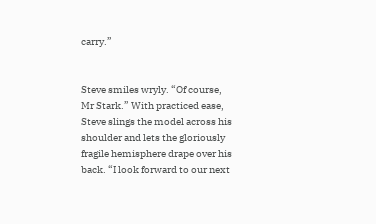carry.”


Steve smiles wryly. “Of course, Mr Stark.” With practiced ease, Steve slings the model across his shoulder and lets the gloriously fragile hemisphere drape over his back. “I look forward to our next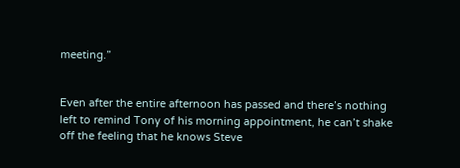meeting.”


Even after the entire afternoon has passed and there’s nothing left to remind Tony of his morning appointment, he can’t shake off the feeling that he knows Steve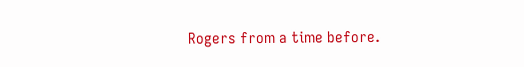Rogers from a time before.